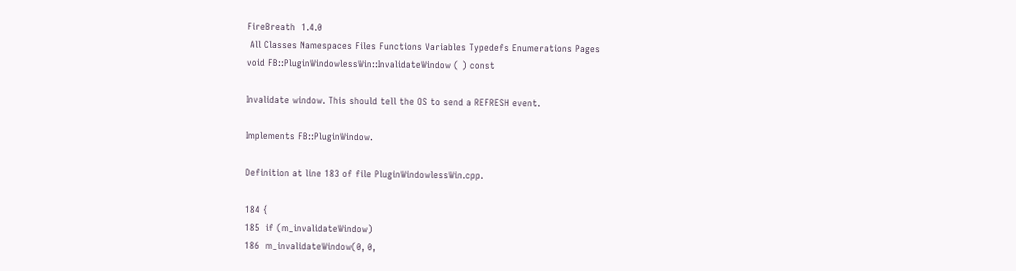FireBreath  1.4.0
 All Classes Namespaces Files Functions Variables Typedefs Enumerations Pages
void FB::PluginWindowlessWin::InvalidateWindow ( ) const

Invalidate window. This should tell the OS to send a REFRESH event.

Implements FB::PluginWindow.

Definition at line 183 of file PluginWindowlessWin.cpp.

184 {
185  if (m_invalidateWindow)
186  m_invalidateWindow(0, 0,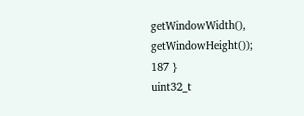getWindowWidth(), getWindowHeight());
187 }
uint32_t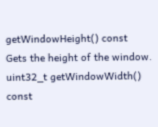getWindowHeight() const
Gets the height of the window.
uint32_t getWindowWidth() const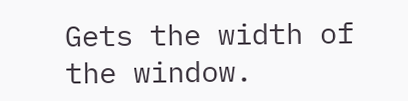Gets the width of the window.